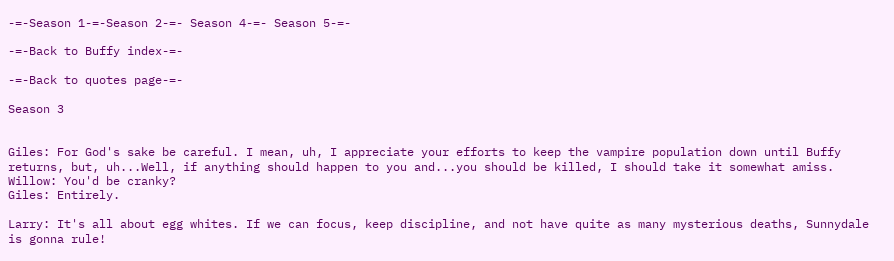-=-Season 1-=-Season 2-=- Season 4-=- Season 5-=-

-=-Back to Buffy index-=-

-=-Back to quotes page-=-

Season 3


Giles: For God's sake be careful. I mean, uh, I appreciate your efforts to keep the vampire population down until Buffy returns, but, uh...Well, if anything should happen to you and...you should be killed, I should take it somewhat amiss.
Willow: You'd be cranky?
Giles: Entirely.

Larry: It's all about egg whites. If we can focus, keep discipline, and not have quite as many mysterious deaths, Sunnydale is gonna rule!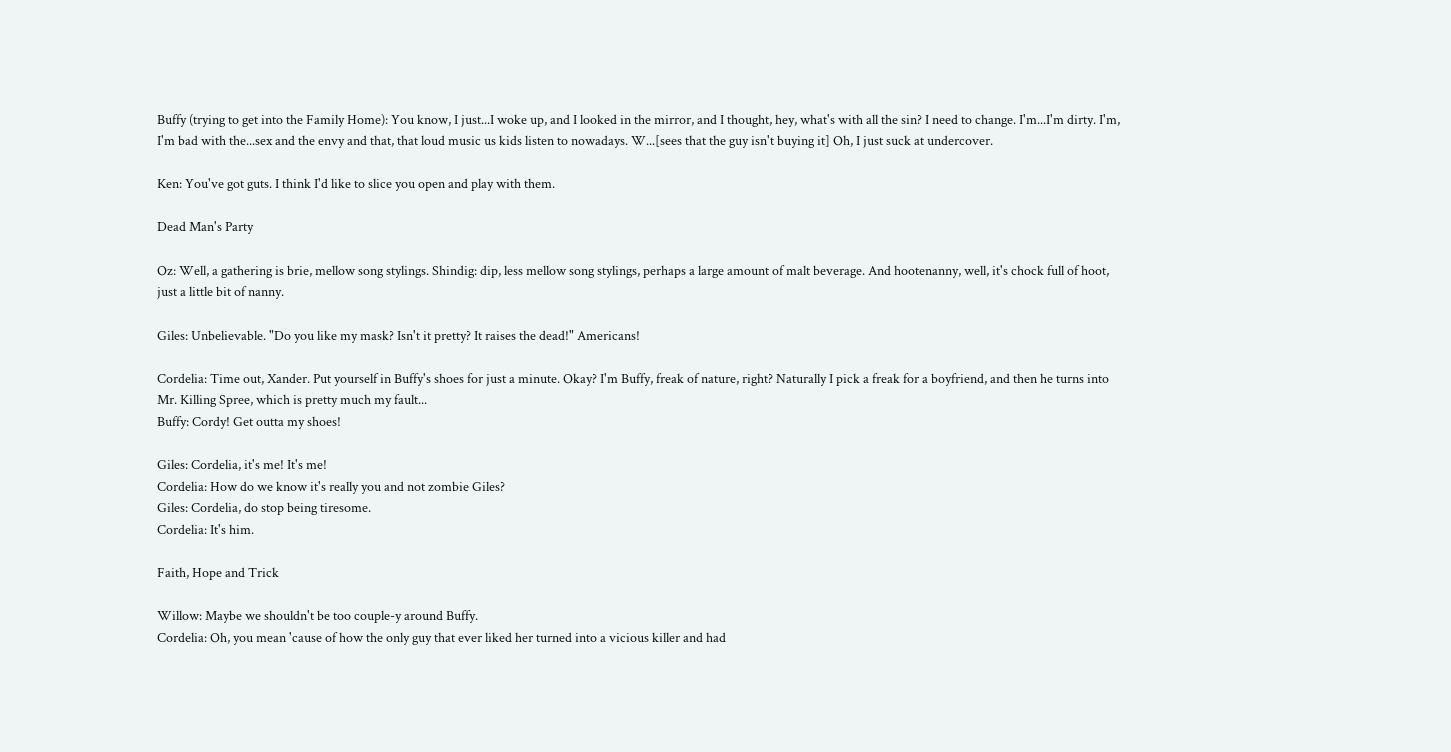Buffy (trying to get into the Family Home): You know, I just...I woke up, and I looked in the mirror, and I thought, hey, what's with all the sin? I need to change. I'm...I'm dirty. I'm, I'm bad with the...sex and the envy and that, that loud music us kids listen to nowadays. W...[sees that the guy isn't buying it] Oh, I just suck at undercover.

Ken: You've got guts. I think I'd like to slice you open and play with them.

Dead Man's Party

Oz: Well, a gathering is brie, mellow song stylings. Shindig: dip, less mellow song stylings, perhaps a large amount of malt beverage. And hootenanny, well, it's chock full of hoot, just a little bit of nanny.

Giles: Unbelievable. "Do you like my mask? Isn't it pretty? It raises the dead!" Americans!

Cordelia: Time out, Xander. Put yourself in Buffy's shoes for just a minute. Okay? I'm Buffy, freak of nature, right? Naturally I pick a freak for a boyfriend, and then he turns into Mr. Killing Spree, which is pretty much my fault...
Buffy: Cordy! Get outta my shoes!

Giles: Cordelia, it's me! It's me!
Cordelia: How do we know it's really you and not zombie Giles?
Giles: Cordelia, do stop being tiresome.
Cordelia: It's him.

Faith, Hope and Trick

Willow: Maybe we shouldn't be too couple-y around Buffy.
Cordelia: Oh, you mean 'cause of how the only guy that ever liked her turned into a vicious killer and had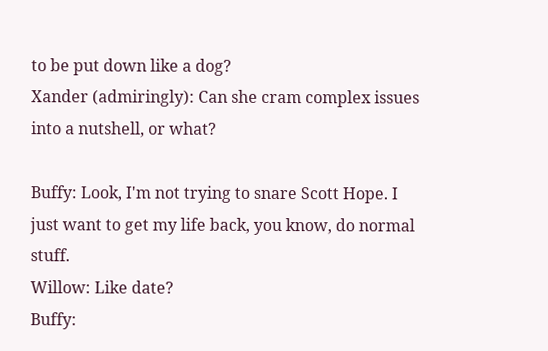to be put down like a dog?
Xander (admiringly): Can she cram complex issues into a nutshell, or what?

Buffy: Look, I'm not trying to snare Scott Hope. I just want to get my life back, you know, do normal stuff.
Willow: Like date?
Buffy: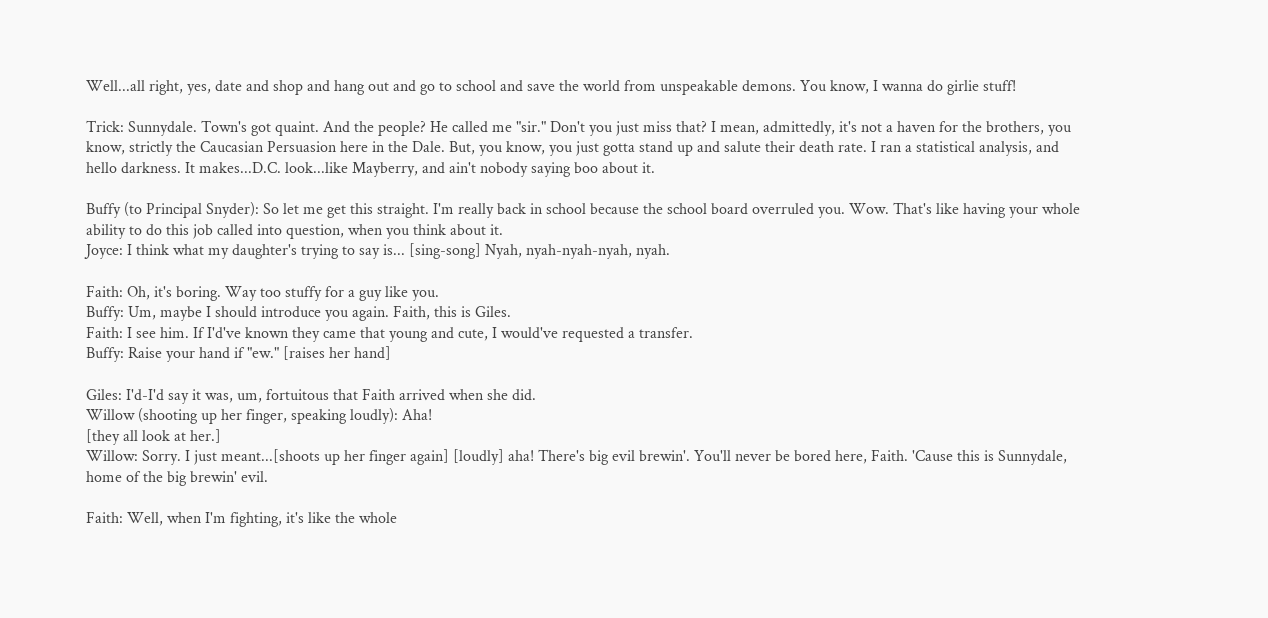Well...all right, yes, date and shop and hang out and go to school and save the world from unspeakable demons. You know, I wanna do girlie stuff!

Trick: Sunnydale. Town's got quaint. And the people? He called me "sir." Don't you just miss that? I mean, admittedly, it's not a haven for the brothers, you know, strictly the Caucasian Persuasion here in the Dale. But, you know, you just gotta stand up and salute their death rate. I ran a statistical analysis, and hello darkness. It makes...D.C. look...like Mayberry, and ain't nobody saying boo about it.

Buffy (to Principal Snyder): So let me get this straight. I'm really back in school because the school board overruled you. Wow. That's like having your whole ability to do this job called into question, when you think about it.
Joyce: I think what my daughter's trying to say is... [sing-song] Nyah, nyah-nyah-nyah, nyah.

Faith: Oh, it's boring. Way too stuffy for a guy like you.
Buffy: Um, maybe I should introduce you again. Faith, this is Giles.
Faith: I see him. If I'd've known they came that young and cute, I would've requested a transfer.
Buffy: Raise your hand if "ew." [raises her hand]

Giles: I'd-I'd say it was, um, fortuitous that Faith arrived when she did.
Willow (shooting up her finger, speaking loudly): Aha!
[they all look at her.]
Willow: Sorry. I just meant...[shoots up her finger again] [loudly] aha! There's big evil brewin'. You'll never be bored here, Faith. 'Cause this is Sunnydale, home of the big brewin' evil.

Faith: Well, when I'm fighting, it's like the whole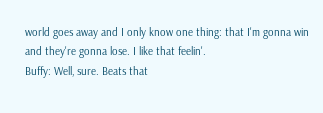world goes away and I only know one thing: that I'm gonna win and they're gonna lose. I like that feelin'.
Buffy: Well, sure. Beats that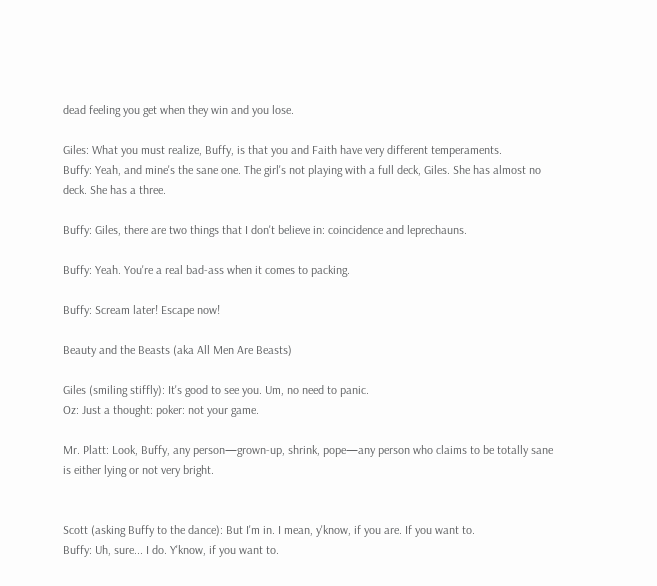dead feeling you get when they win and you lose.

Giles: What you must realize, Buffy, is that you and Faith have very different temperaments.
Buffy: Yeah, and mine's the sane one. The girl's not playing with a full deck, Giles. She has almost no deck. She has a three.

Buffy: Giles, there are two things that I don't believe in: coincidence and leprechauns.

Buffy: Yeah. You're a real bad-ass when it comes to packing.

Buffy: Scream later! Escape now!

Beauty and the Beasts (aka All Men Are Beasts)

Giles (smiling stiffly): It's good to see you. Um, no need to panic.
Oz: Just a thought: poker: not your game.

Mr. Platt: Look, Buffy, any person—grown-up, shrink, pope—any person who claims to be totally sane is either lying or not very bright.


Scott (asking Buffy to the dance): But I'm in. I mean, y'know, if you are. If you want to.
Buffy: Uh, sure... I do. Y'know, if you want to.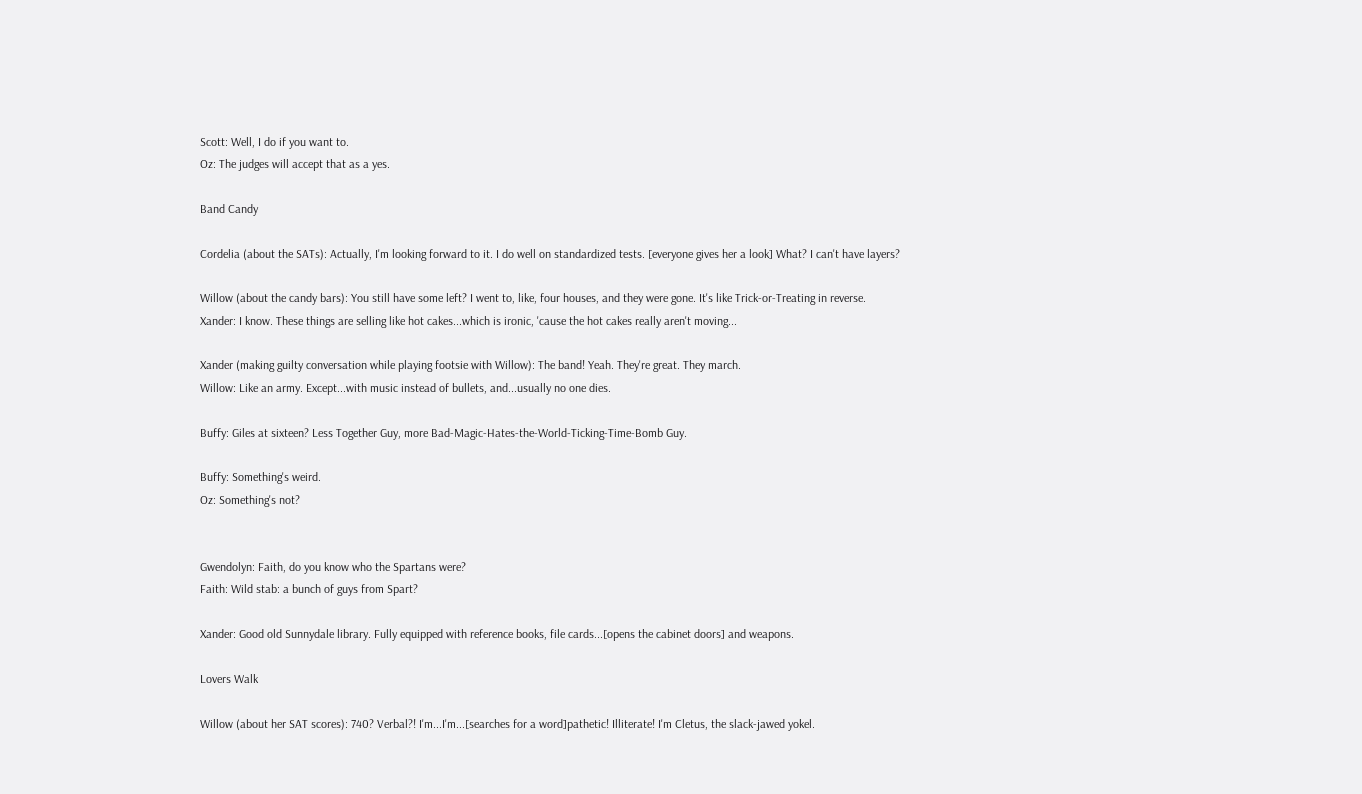Scott: Well, I do if you want to.
Oz: The judges will accept that as a yes.

Band Candy

Cordelia (about the SATs): Actually, I'm looking forward to it. I do well on standardized tests. [everyone gives her a look] What? I can't have layers?

Willow (about the candy bars): You still have some left? I went to, like, four houses, and they were gone. It's like Trick-or-Treating in reverse.
Xander: I know. These things are selling like hot cakes...which is ironic, 'cause the hot cakes really aren't moving...

Xander (making guilty conversation while playing footsie with Willow): The band! Yeah. They're great. They march.
Willow: Like an army. Except...with music instead of bullets, and...usually no one dies.

Buffy: Giles at sixteen? Less Together Guy, more Bad-Magic-Hates-the-World-Ticking-Time-Bomb Guy.

Buffy: Something's weird.
Oz: Something's not?


Gwendolyn: Faith, do you know who the Spartans were?
Faith: Wild stab: a bunch of guys from Spart?

Xander: Good old Sunnydale library. Fully equipped with reference books, file cards...[opens the cabinet doors] and weapons.

Lovers Walk

Willow (about her SAT scores): 740? Verbal?! I'm...I'm...[searches for a word]pathetic! Illiterate! I'm Cletus, the slack-jawed yokel.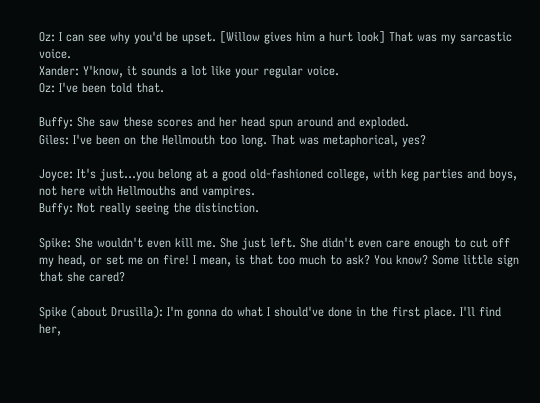Oz: I can see why you'd be upset. [Willow gives him a hurt look] That was my sarcastic voice.
Xander: Y'know, it sounds a lot like your regular voice.
Oz: I've been told that.

Buffy: She saw these scores and her head spun around and exploded.
Giles: I've been on the Hellmouth too long. That was metaphorical, yes?

Joyce: It's just...you belong at a good old-fashioned college, with keg parties and boys, not here with Hellmouths and vampires.
Buffy: Not really seeing the distinction.

Spike: She wouldn't even kill me. She just left. She didn't even care enough to cut off my head, or set me on fire! I mean, is that too much to ask? You know? Some little sign that she cared?

Spike (about Drusilla): I'm gonna do what I should've done in the first place. I'll find her,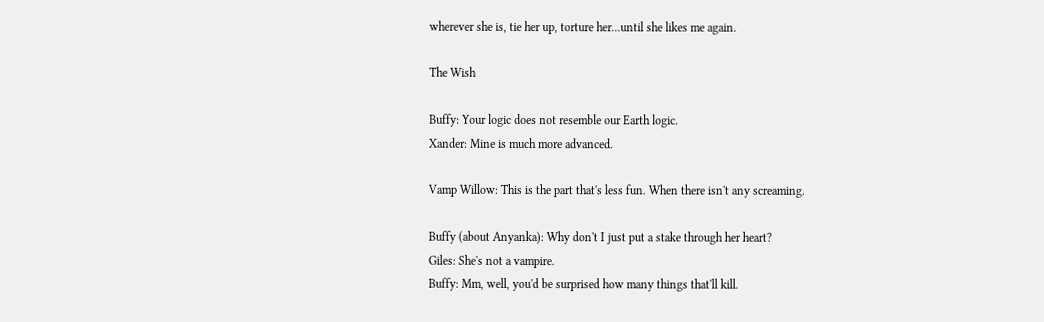wherever she is, tie her up, torture her...until she likes me again.

The Wish

Buffy: Your logic does not resemble our Earth logic.
Xander: Mine is much more advanced.

Vamp Willow: This is the part that's less fun. When there isn't any screaming.

Buffy (about Anyanka): Why don't I just put a stake through her heart?
Giles: She's not a vampire.
Buffy: Mm, well, you'd be surprised how many things that'll kill.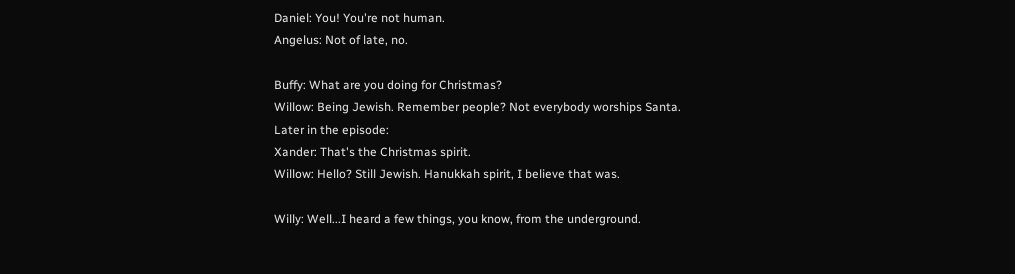Daniel: You! You're not human.
Angelus: Not of late, no.

Buffy: What are you doing for Christmas?
Willow: Being Jewish. Remember people? Not everybody worships Santa.
Later in the episode:
Xander: That's the Christmas spirit.
Willow: Hello? Still Jewish. Hanukkah spirit, I believe that was.

Willy: Well...I heard a few things, you know, from the underground.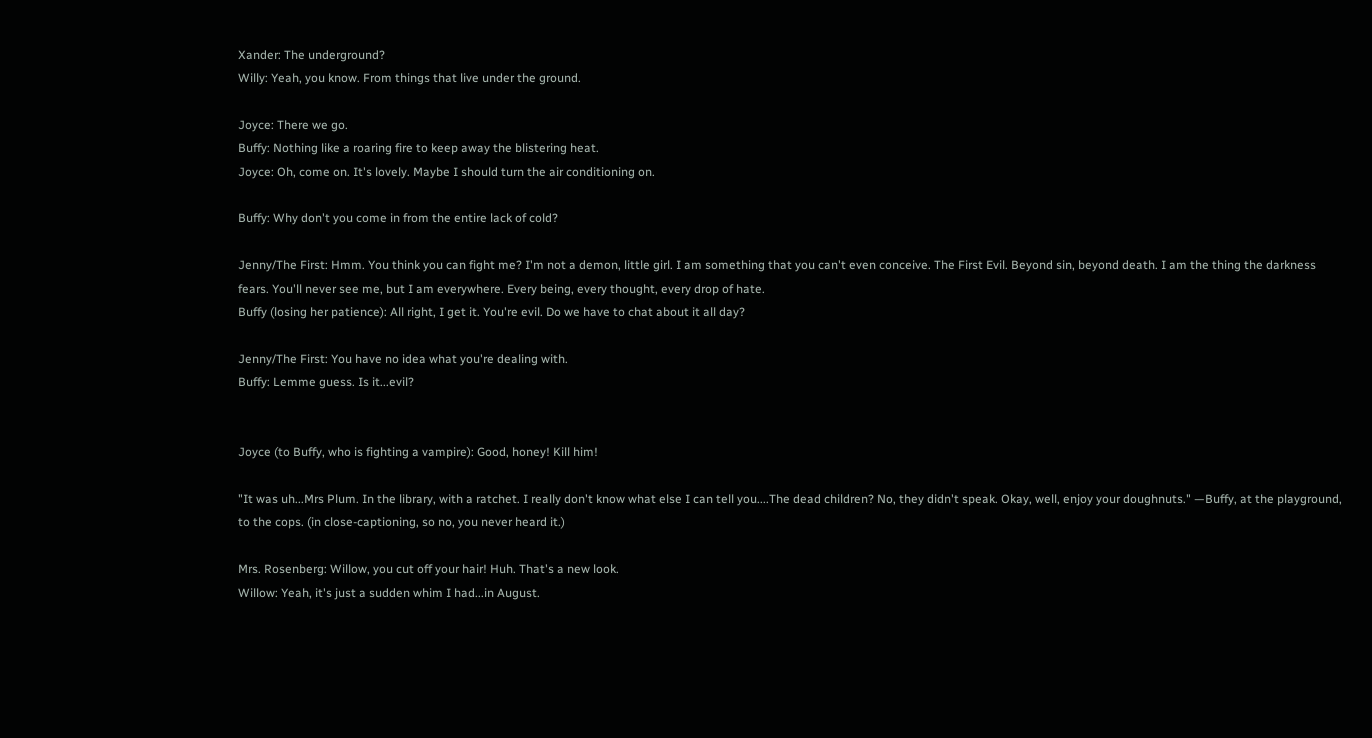Xander: The underground?
Willy: Yeah, you know. From things that live under the ground.

Joyce: There we go.
Buffy: Nothing like a roaring fire to keep away the blistering heat.
Joyce: Oh, come on. It's lovely. Maybe I should turn the air conditioning on.

Buffy: Why don't you come in from the entire lack of cold?

Jenny/The First: Hmm. You think you can fight me? I'm not a demon, little girl. I am something that you can't even conceive. The First Evil. Beyond sin, beyond death. I am the thing the darkness fears. You'll never see me, but I am everywhere. Every being, every thought, every drop of hate.
Buffy (losing her patience): All right, I get it. You're evil. Do we have to chat about it all day?

Jenny/The First: You have no idea what you're dealing with.
Buffy: Lemme guess. Is it...evil?


Joyce (to Buffy, who is fighting a vampire): Good, honey! Kill him!

"It was uh...Mrs Plum. In the library, with a ratchet. I really don't know what else I can tell you....The dead children? No, they didn't speak. Okay, well, enjoy your doughnuts." —Buffy, at the playground, to the cops. (in close-captioning, so no, you never heard it.)

Mrs. Rosenberg: Willow, you cut off your hair! Huh. That's a new look.
Willow: Yeah, it's just a sudden whim I had...in August.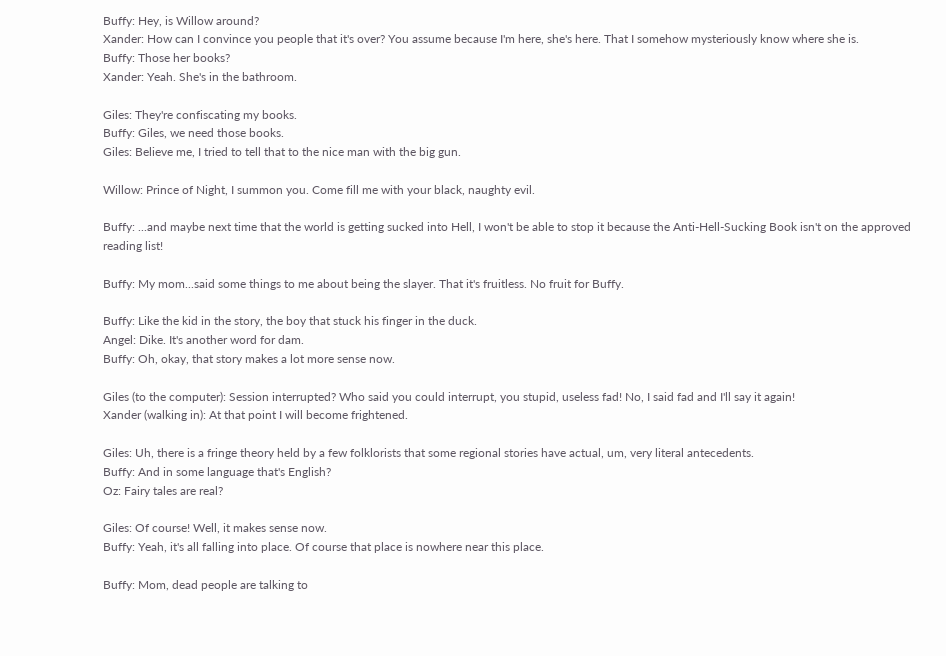Buffy: Hey, is Willow around?
Xander: How can I convince you people that it's over? You assume because I'm here, she's here. That I somehow mysteriously know where she is.
Buffy: Those her books?
Xander: Yeah. She's in the bathroom.

Giles: They're confiscating my books.
Buffy: Giles, we need those books.
Giles: Believe me, I tried to tell that to the nice man with the big gun.

Willow: Prince of Night, I summon you. Come fill me with your black, naughty evil.

Buffy: ...and maybe next time that the world is getting sucked into Hell, I won't be able to stop it because the Anti-Hell-Sucking Book isn't on the approved reading list!

Buffy: My mom...said some things to me about being the slayer. That it's fruitless. No fruit for Buffy.

Buffy: Like the kid in the story, the boy that stuck his finger in the duck.
Angel: Dike. It's another word for dam.
Buffy: Oh, okay, that story makes a lot more sense now.

Giles (to the computer): Session interrupted? Who said you could interrupt, you stupid, useless fad! No, I said fad and I'll say it again!
Xander (walking in): At that point I will become frightened.

Giles: Uh, there is a fringe theory held by a few folklorists that some regional stories have actual, um, very literal antecedents.
Buffy: And in some language that's English?
Oz: Fairy tales are real?

Giles: Of course! Well, it makes sense now.
Buffy: Yeah, it's all falling into place. Of course that place is nowhere near this place.

Buffy: Mom, dead people are talking to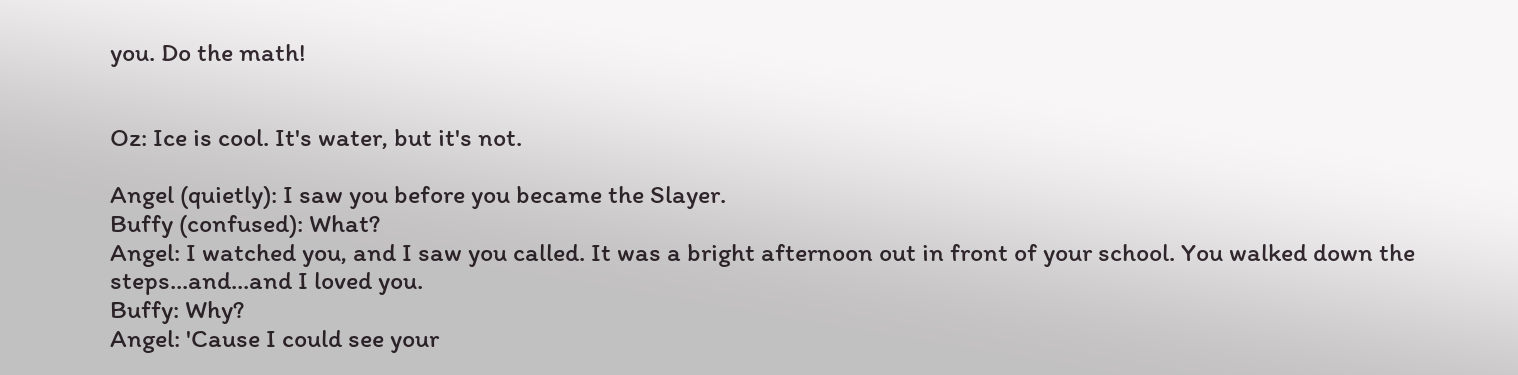you. Do the math!


Oz: Ice is cool. It's water, but it's not.

Angel (quietly): I saw you before you became the Slayer.
Buffy (confused): What?
Angel: I watched you, and I saw you called. It was a bright afternoon out in front of your school. You walked down the steps...and...and I loved you.
Buffy: Why?
Angel: 'Cause I could see your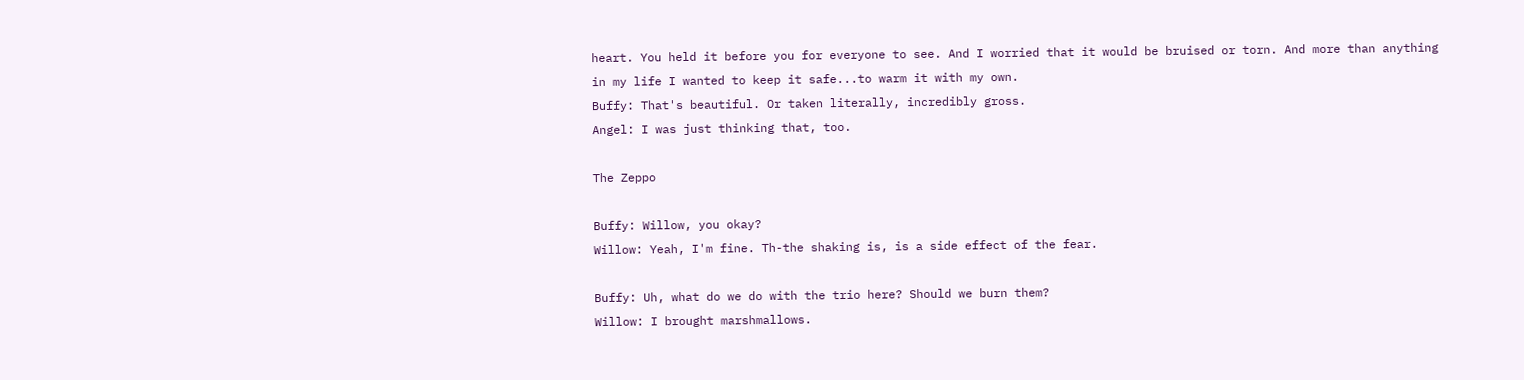heart. You held it before you for everyone to see. And I worried that it would be bruised or torn. And more than anything in my life I wanted to keep it safe...to warm it with my own.
Buffy: That's beautiful. Or taken literally, incredibly gross.
Angel: I was just thinking that, too.

The Zeppo

Buffy: Willow, you okay?
Willow: Yeah, I'm fine. Th-the shaking is, is a side effect of the fear.

Buffy: Uh, what do we do with the trio here? Should we burn them?
Willow: I brought marshmallows.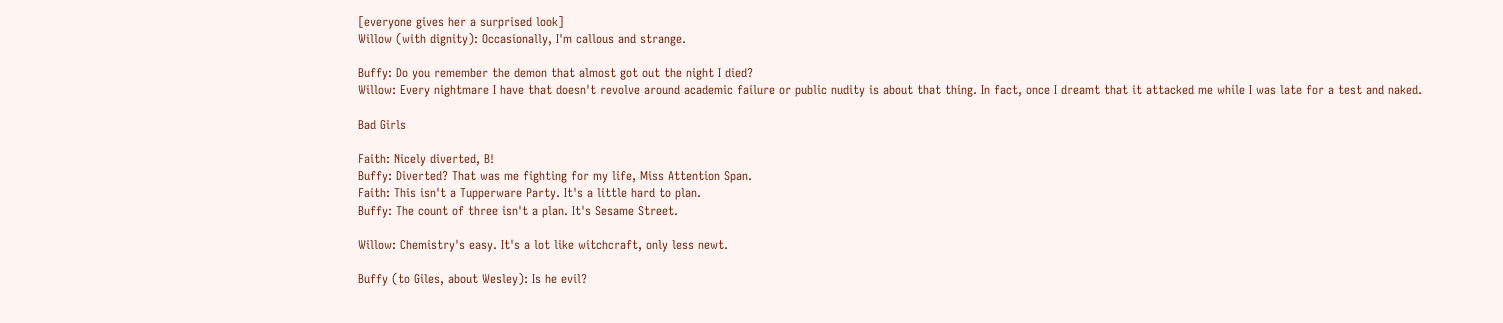[everyone gives her a surprised look]
Willow (with dignity): Occasionally, I'm callous and strange.

Buffy: Do you remember the demon that almost got out the night I died?
Willow: Every nightmare I have that doesn't revolve around academic failure or public nudity is about that thing. In fact, once I dreamt that it attacked me while I was late for a test and naked.

Bad Girls

Faith: Nicely diverted, B!
Buffy: Diverted? That was me fighting for my life, Miss Attention Span.
Faith: This isn't a Tupperware Party. It's a little hard to plan.
Buffy: The count of three isn't a plan. It's Sesame Street.

Willow: Chemistry's easy. It's a lot like witchcraft, only less newt.

Buffy (to Giles, about Wesley): Is he evil?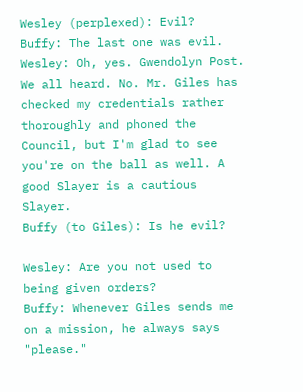Wesley (perplexed): Evil?
Buffy: The last one was evil.
Wesley: Oh, yes. Gwendolyn Post. We all heard. No. Mr. Giles has checked my credentials rather thoroughly and phoned the Council, but I'm glad to see you're on the ball as well. A good Slayer is a cautious Slayer.
Buffy (to Giles): Is he evil?

Wesley: Are you not used to being given orders?
Buffy: Whenever Giles sends me on a mission, he always says "please."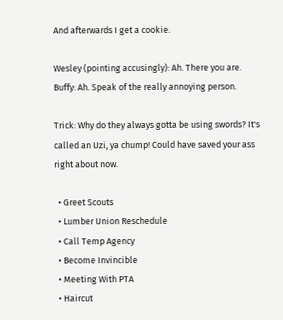And afterwards I get a cookie.

Wesley (pointing accusingly): Ah. There you are.
Buffy: Ah. Speak of the really annoying person.

Trick: Why do they always gotta be using swords? It's called an Uzi, ya chump! Could have saved your ass right about now.

  • Greet Scouts
  • Lumber Union Reschedule
  • Call Temp Agency
  • Become Invincible
  • Meeting With PTA
  • Haircut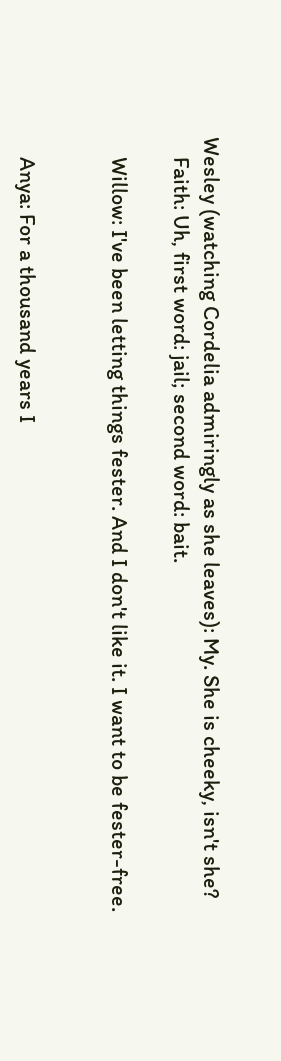Wesley (watching Cordelia admiringly as she leaves): My. She is cheeky, isn't she?
    Faith: Uh, first word: jail; second word: bait.

    Willow: I've been letting things fester. And I don't like it. I want to be fester-free.


    Anya: For a thousand years I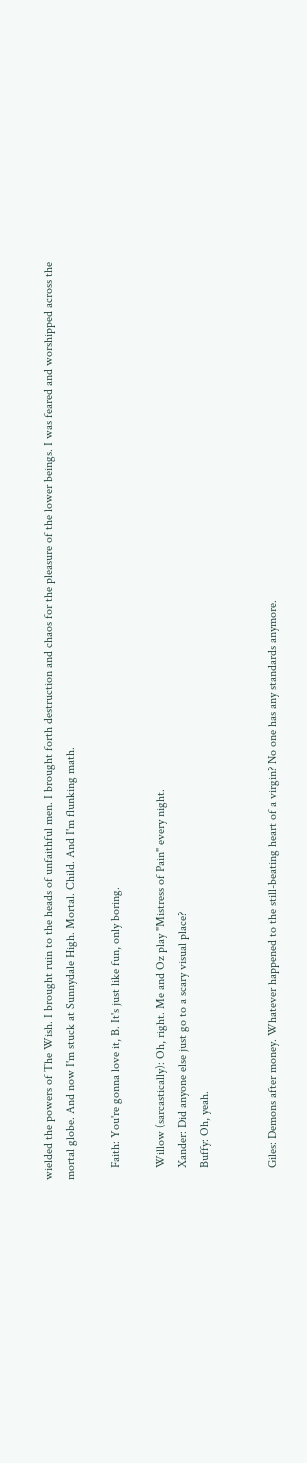wielded the powers of The Wish. I brought ruin to the heads of unfaithful men. I brought forth destruction and chaos for the pleasure of the lower beings. I was feared and worshipped across the mortal globe. And now I'm stuck at Sunnydale High. Mortal. Child. And I'm flunking math.

    Faith: You're gonna love it, B. It's just like fun, only boring.

    Willow (sarcastically): Oh, right. Me and Oz play "Mistress of Pain" every night.
    Xander: Did anyone else just go to a scary visual place?
    Buffy: Oh, yeah.


    Giles: Demons after money. Whatever happened to the still-beating heart of a virgin? No one has any standards anymore.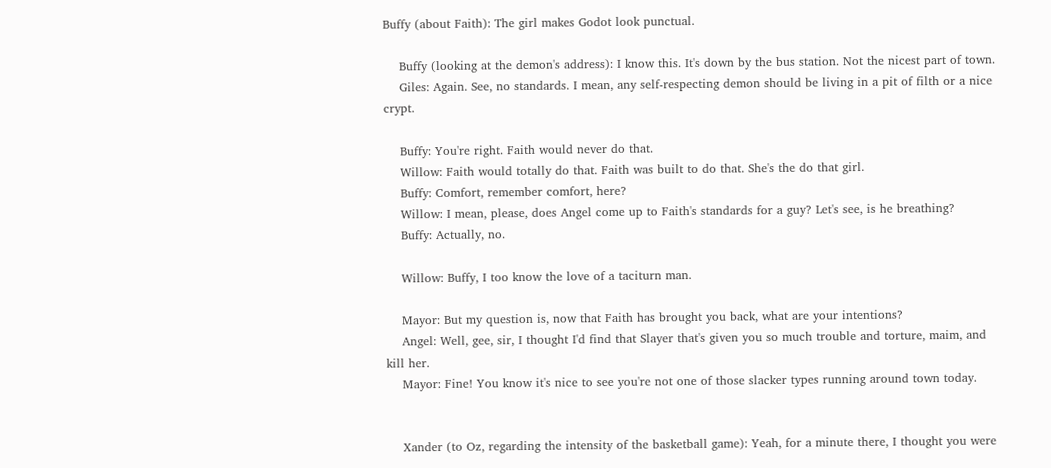Buffy (about Faith): The girl makes Godot look punctual.

    Buffy (looking at the demon's address): I know this. It's down by the bus station. Not the nicest part of town.
    Giles: Again. See, no standards. I mean, any self-respecting demon should be living in a pit of filth or a nice crypt.

    Buffy: You're right. Faith would never do that.
    Willow: Faith would totally do that. Faith was built to do that. She's the do that girl.
    Buffy: Comfort, remember comfort, here?
    Willow: I mean, please, does Angel come up to Faith's standards for a guy? Let's see, is he breathing?
    Buffy: Actually, no.

    Willow: Buffy, I too know the love of a taciturn man.

    Mayor: But my question is, now that Faith has brought you back, what are your intentions?
    Angel: Well, gee, sir, I thought I'd find that Slayer that's given you so much trouble and torture, maim, and kill her.
    Mayor: Fine! You know it's nice to see you're not one of those slacker types running around town today.


    Xander (to Oz, regarding the intensity of the basketball game): Yeah, for a minute there, I thought you were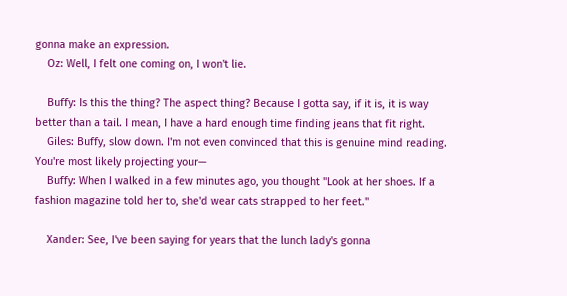gonna make an expression.
    Oz: Well, I felt one coming on, I won't lie.

    Buffy: Is this the thing? The aspect thing? Because I gotta say, if it is, it is way better than a tail. I mean, I have a hard enough time finding jeans that fit right.
    Giles: Buffy, slow down. I'm not even convinced that this is genuine mind reading. You're most likely projecting your—
    Buffy: When I walked in a few minutes ago, you thought "Look at her shoes. If a fashion magazine told her to, she'd wear cats strapped to her feet."

    Xander: See, I've been saying for years that the lunch lady's gonna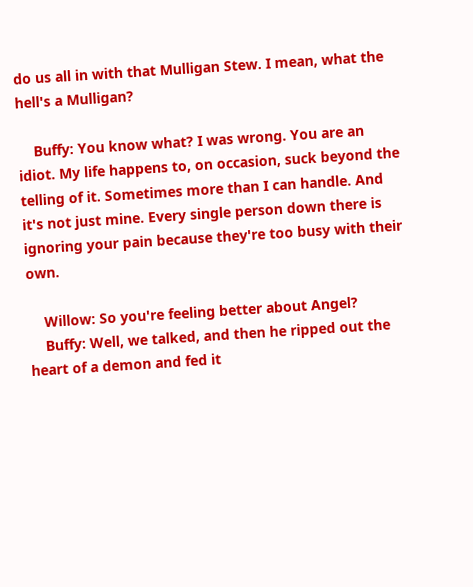do us all in with that Mulligan Stew. I mean, what the hell's a Mulligan?

    Buffy: You know what? I was wrong. You are an idiot. My life happens to, on occasion, suck beyond the telling of it. Sometimes more than I can handle. And it's not just mine. Every single person down there is ignoring your pain because they're too busy with their own.

    Willow: So you're feeling better about Angel?
    Buffy: Well, we talked, and then he ripped out the heart of a demon and fed it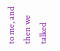to me, and then we talked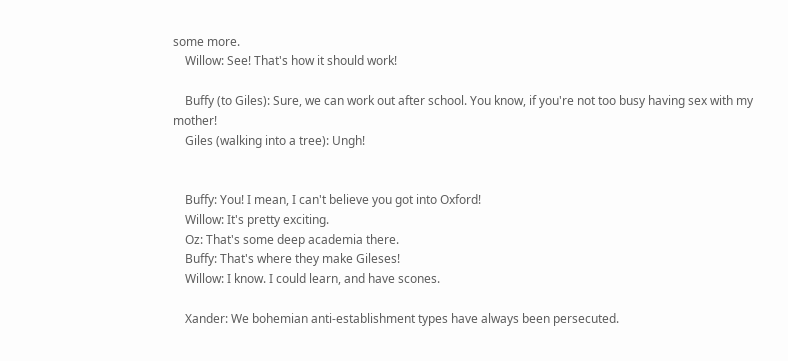some more.
    Willow: See! That's how it should work!

    Buffy (to Giles): Sure, we can work out after school. You know, if you're not too busy having sex with my mother!
    Giles (walking into a tree): Ungh!


    Buffy: You! I mean, I can't believe you got into Oxford!
    Willow: It's pretty exciting.
    Oz: That's some deep academia there.
    Buffy: That's where they make Gileses!
    Willow: I know. I could learn, and have scones.

    Xander: We bohemian anti-establishment types have always been persecuted.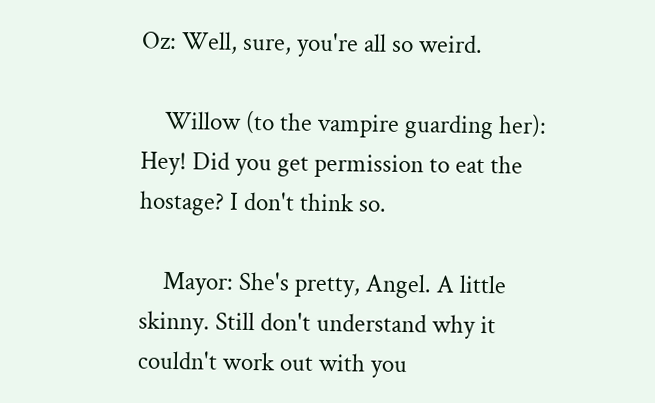Oz: Well, sure, you're all so weird.

    Willow (to the vampire guarding her): Hey! Did you get permission to eat the hostage? I don't think so.

    Mayor: She's pretty, Angel. A little skinny. Still don't understand why it couldn't work out with you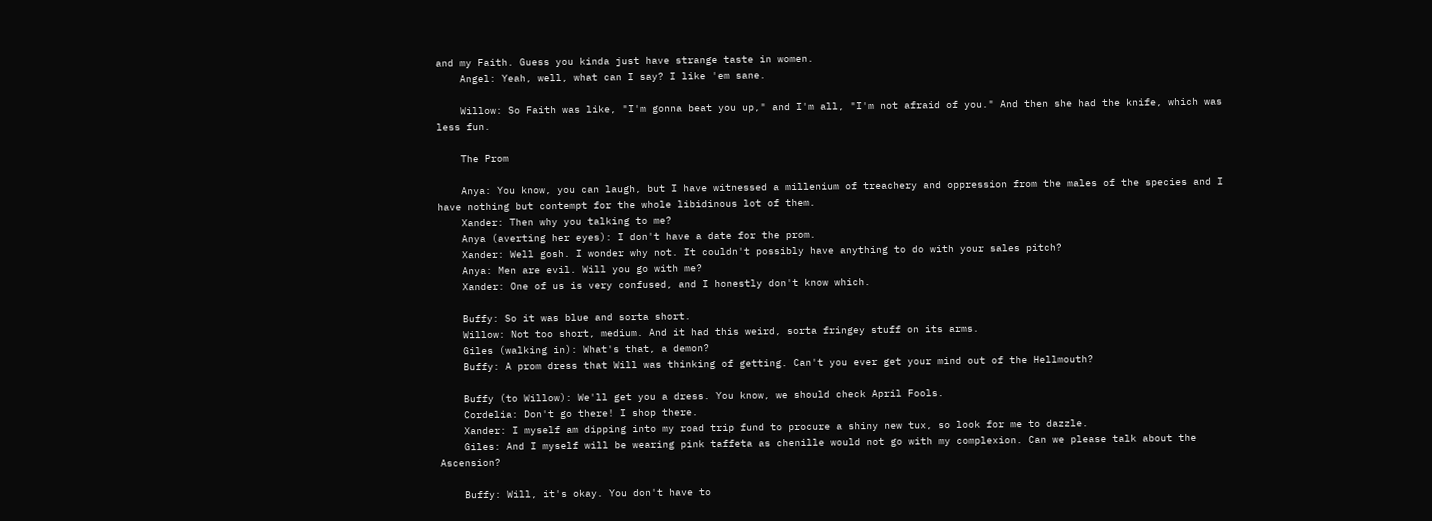and my Faith. Guess you kinda just have strange taste in women.
    Angel: Yeah, well, what can I say? I like 'em sane.

    Willow: So Faith was like, "I'm gonna beat you up," and I'm all, "I'm not afraid of you." And then she had the knife, which was less fun.

    The Prom

    Anya: You know, you can laugh, but I have witnessed a millenium of treachery and oppression from the males of the species and I have nothing but contempt for the whole libidinous lot of them.
    Xander: Then why you talking to me?
    Anya (averting her eyes): I don't have a date for the prom.
    Xander: Well gosh. I wonder why not. It couldn't possibly have anything to do with your sales pitch?
    Anya: Men are evil. Will you go with me?
    Xander: One of us is very confused, and I honestly don't know which.

    Buffy: So it was blue and sorta short.
    Willow: Not too short, medium. And it had this weird, sorta fringey stuff on its arms.
    Giles (walking in): What's that, a demon?
    Buffy: A prom dress that Will was thinking of getting. Can't you ever get your mind out of the Hellmouth?

    Buffy (to Willow): We'll get you a dress. You know, we should check April Fools.
    Cordelia: Don't go there! I shop there.
    Xander: I myself am dipping into my road trip fund to procure a shiny new tux, so look for me to dazzle.
    Giles: And I myself will be wearing pink taffeta as chenille would not go with my complexion. Can we please talk about the Ascension?

    Buffy: Will, it's okay. You don't have to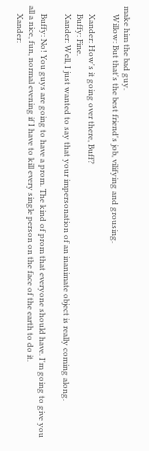make him the bad guy.
    Willow: But that's the best friend's job, vilifying and grousing.

    Xander: How's it going over there, Buff?
    Buffy: Fine.
    Xander: Well, I just wanted to say that your impersonation of an inanimate object is really coming along.

    Buffy: No! You guys are going to have a prom. The kind of prom that everyone should have. I'm going to give you all a nice, fun, normal evening if I have to kill every single person on the face of the earth to do it.
    Xander: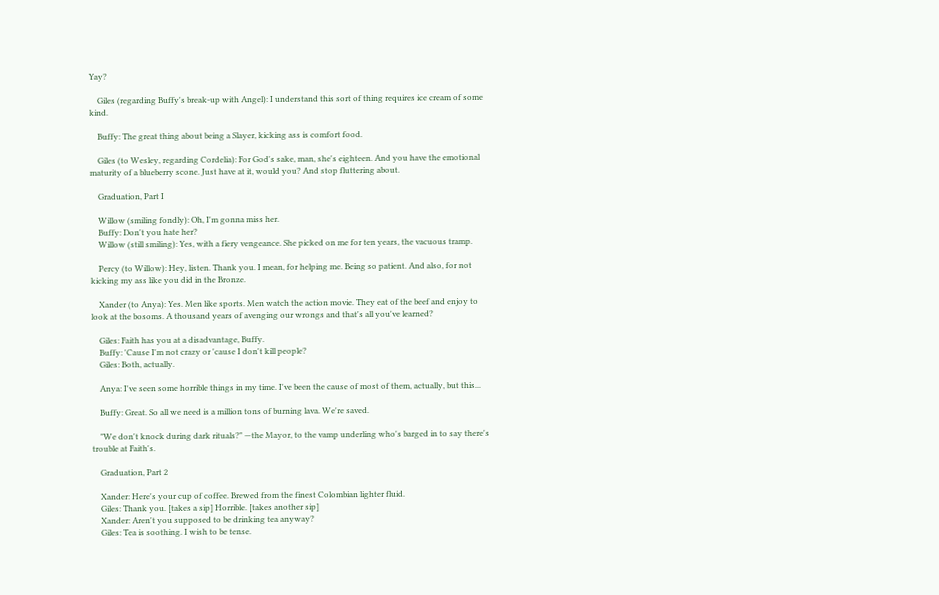Yay?

    Giles (regarding Buffy's break-up with Angel): I understand this sort of thing requires ice cream of some kind.

    Buffy: The great thing about being a Slayer, kicking ass is comfort food.

    Giles (to Wesley, regarding Cordelia): For God's sake, man, she's eighteen. And you have the emotional maturity of a blueberry scone. Just have at it, would you? And stop fluttering about.

    Graduation, Part I

    Willow (smiling fondly): Oh, I'm gonna miss her.
    Buffy: Don't you hate her?
    Willow (still smiling): Yes, with a fiery vengeance. She picked on me for ten years, the vacuous tramp.

    Percy (to Willow): Hey, listen. Thank you. I mean, for helping me. Being so patient. And also, for not kicking my ass like you did in the Bronze.

    Xander (to Anya): Yes. Men like sports. Men watch the action movie. They eat of the beef and enjoy to look at the bosoms. A thousand years of avenging our wrongs and that's all you've learned?

    Giles: Faith has you at a disadvantage, Buffy.
    Buffy: 'Cause I'm not crazy or 'cause I don't kill people?
    Giles: Both, actually.

    Anya: I've seen some horrible things in my time. I've been the cause of most of them, actually, but this...

    Buffy: Great. So all we need is a million tons of burning lava. We're saved.

    "We don't knock during dark rituals?" —the Mayor, to the vamp underling who's barged in to say there's trouble at Faith's.

    Graduation, Part 2

    Xander: Here's your cup of coffee. Brewed from the finest Colombian lighter fluid.
    Giles: Thank you. [takes a sip] Horrible. [takes another sip]
    Xander: Aren't you supposed to be drinking tea anyway?
    Giles: Tea is soothing. I wish to be tense.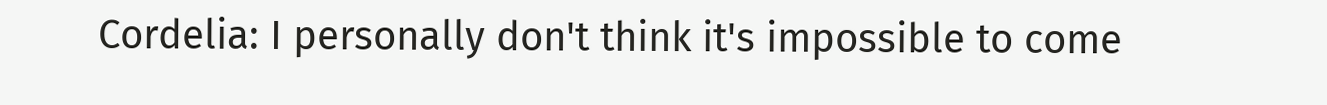Cordelia: I personally don't think it's impossible to come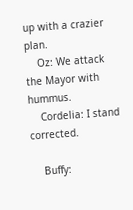up with a crazier plan.
    Oz: We attack the Mayor with hummus.
    Cordelia: I stand corrected.

    Buffy: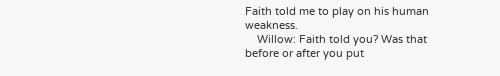Faith told me to play on his human weakness.
    Willow: Faith told you? Was that before or after you put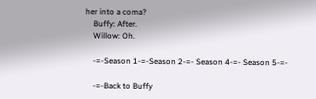her into a coma?
    Buffy: After.
    Willow: Oh.

    -=-Season 1-=-Season 2-=- Season 4-=- Season 5-=-

    -=-Back to Buffy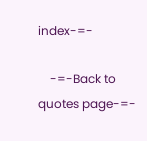index-=-

    -=-Back to quotes page-=-